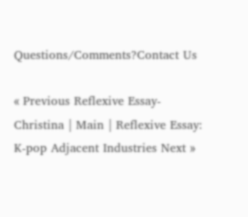Questions/Comments?Contact Us

« Previous Reflexive Essay- Christina | Main | Reflexive Essay: K-pop Adjacent Industries Next »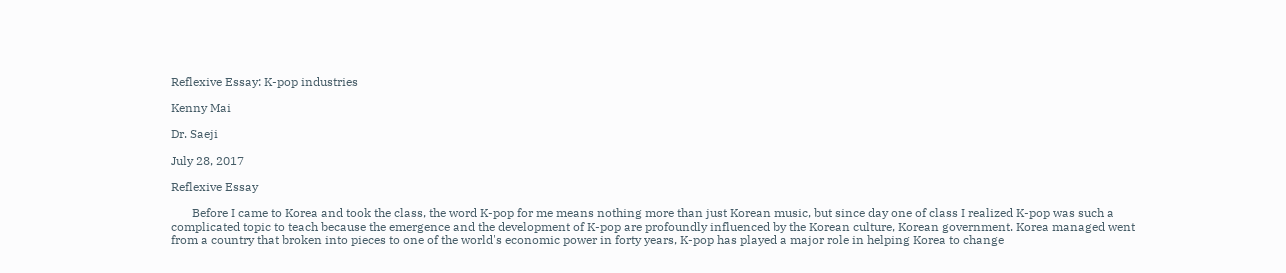Reflexive Essay: K-pop industries

Kenny Mai

Dr. Saeji

July 28, 2017

Reflexive Essay

       Before I came to Korea and took the class, the word K-pop for me means nothing more than just Korean music, but since day one of class I realized K-pop was such a complicated topic to teach because the emergence and the development of K-pop are profoundly influenced by the Korean culture, Korean government. Korea managed went from a country that broken into pieces to one of the world's economic power in forty years, K-pop has played a major role in helping Korea to change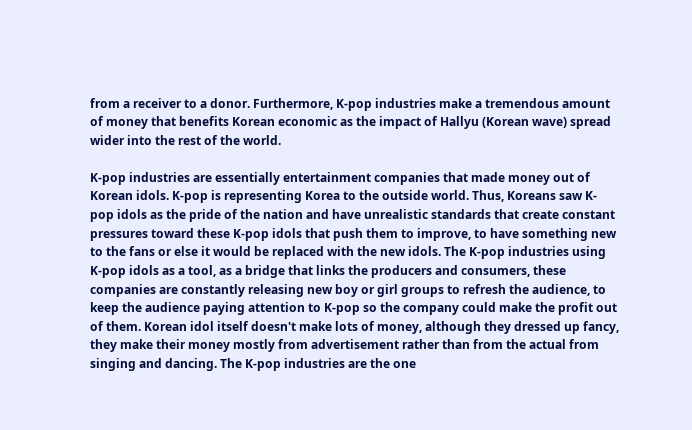from a receiver to a donor. Furthermore, K-pop industries make a tremendous amount of money that benefits Korean economic as the impact of Hallyu (Korean wave) spread wider into the rest of the world.

K-pop industries are essentially entertainment companies that made money out of Korean idols. K-pop is representing Korea to the outside world. Thus, Koreans saw K-pop idols as the pride of the nation and have unrealistic standards that create constant pressures toward these K-pop idols that push them to improve, to have something new to the fans or else it would be replaced with the new idols. The K-pop industries using K-pop idols as a tool, as a bridge that links the producers and consumers, these companies are constantly releasing new boy or girl groups to refresh the audience, to keep the audience paying attention to K-pop so the company could make the profit out of them. Korean idol itself doesn't make lots of money, although they dressed up fancy, they make their money mostly from advertisement rather than from the actual from singing and dancing. The K-pop industries are the one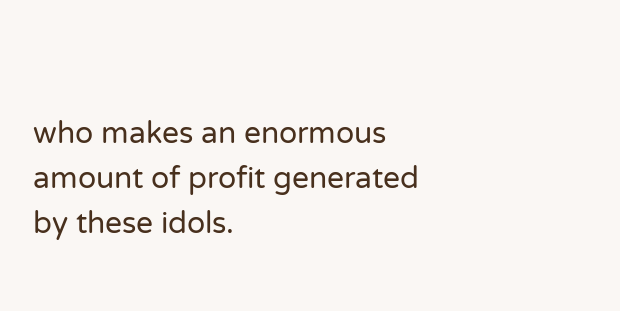who makes an enormous amount of profit generated by these idols.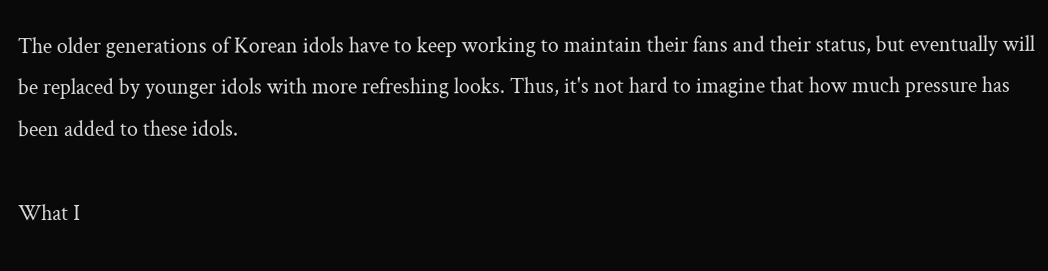The older generations of Korean idols have to keep working to maintain their fans and their status, but eventually will be replaced by younger idols with more refreshing looks. Thus, it's not hard to imagine that how much pressure has been added to these idols.

What I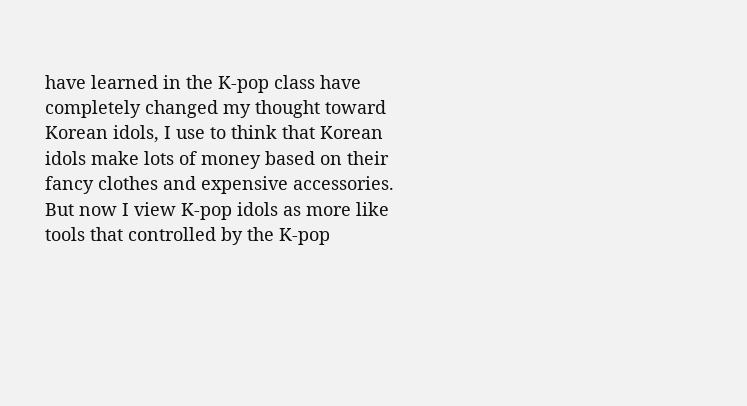have learned in the K-pop class have completely changed my thought toward Korean idols, I use to think that Korean idols make lots of money based on their fancy clothes and expensive accessories. But now I view K-pop idols as more like tools that controlled by the K-pop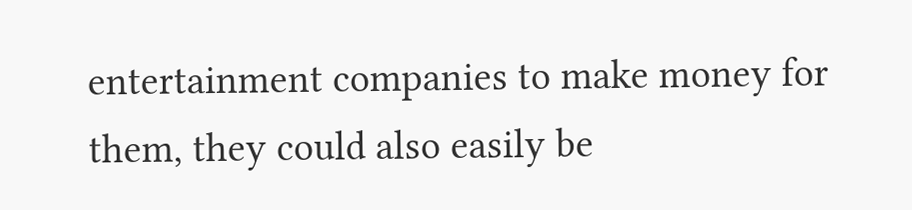entertainment companies to make money for them, they could also easily be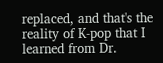replaced, and that's the reality of K-pop that I learned from Dr.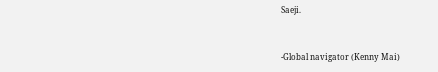Saeji.


-Global navigator (Kenny Mai)